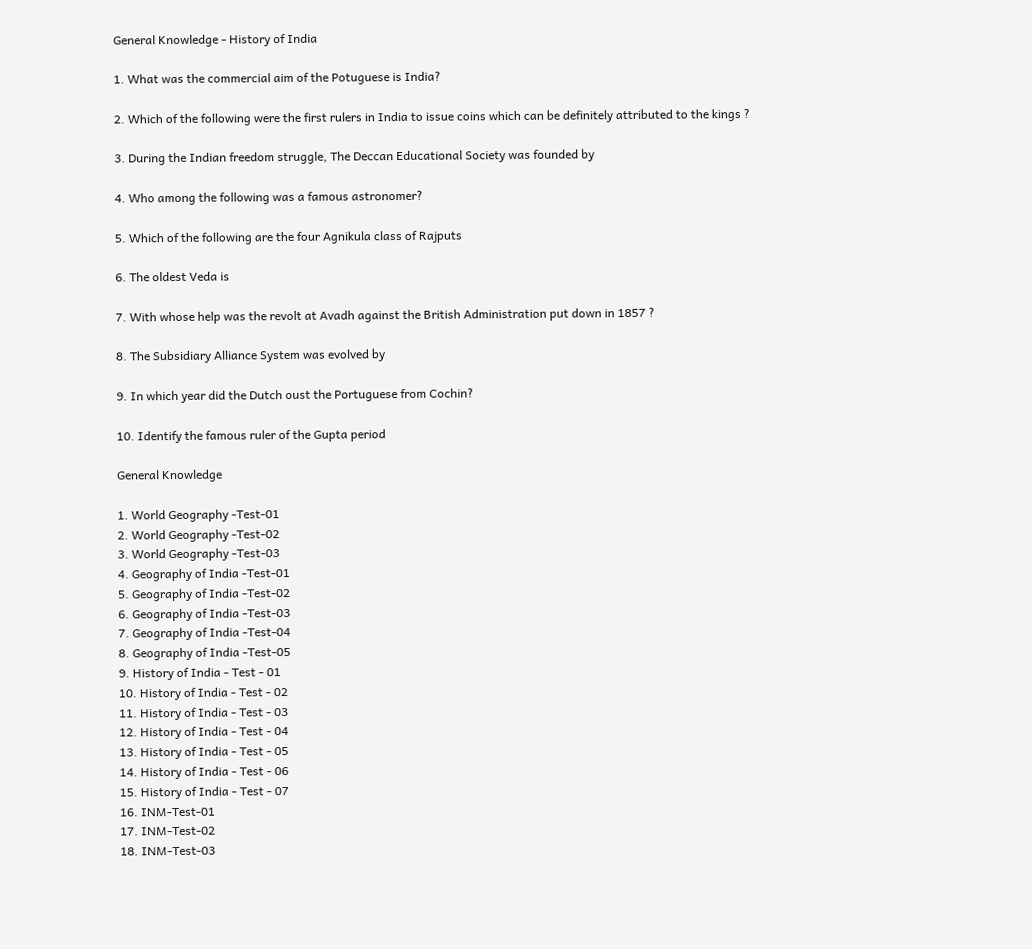General Knowledge - History of India

1. What was the commercial aim of the Potuguese is India?

2. Which of the following were the first rulers in India to issue coins which can be definitely attributed to the kings ?

3. During the Indian freedom struggle, The Deccan Educational Society was founded by

4. Who among the following was a famous astronomer?

5. Which of the following are the four Agnikula class of Rajputs

6. The oldest Veda is

7. With whose help was the revolt at Avadh against the British Administration put down in 1857 ?

8. The Subsidiary Alliance System was evolved by

9. In which year did the Dutch oust the Portuguese from Cochin?

10. Identify the famous ruler of the Gupta period

General Knowledge

1. World Geography -Test-01
2. World Geography -Test-02
3. World Geography -Test-03
4. Geography of India -Test-01
5. Geography of India -Test-02
6. Geography of India -Test-03
7. Geography of India -Test-04
8. Geography of India -Test-05
9. History of India - Test - 01
10. History of India - Test - 02
11. History of India - Test - 03
12. History of India - Test - 04
13. History of India - Test - 05
14. History of India - Test - 06
15. History of India - Test - 07
16. INM-Test-01
17. INM-Test-02
18. INM-Test-03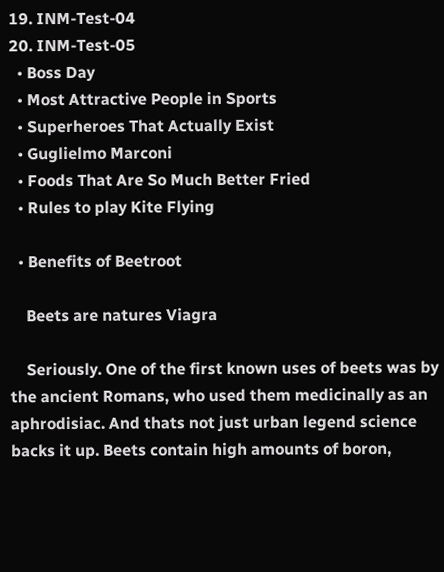19. INM-Test-04
20. INM-Test-05
  • Boss Day
  • Most Attractive People in Sports
  • Superheroes That Actually Exist
  • Guglielmo Marconi
  • Foods That Are So Much Better Fried
  • Rules to play Kite Flying

  • Benefits of Beetroot

    Beets are natures Viagra

    Seriously. One of the first known uses of beets was by the ancient Romans, who used them medicinally as an aphrodisiac. And thats not just urban legend science backs it up. Beets contain high amounts of boron,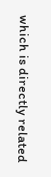which is directly related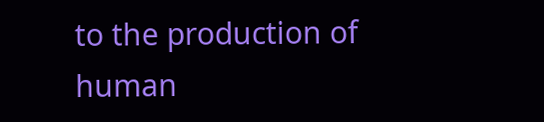to the production of human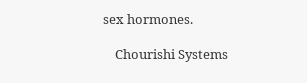sex hormones.

    Chourishi Systems